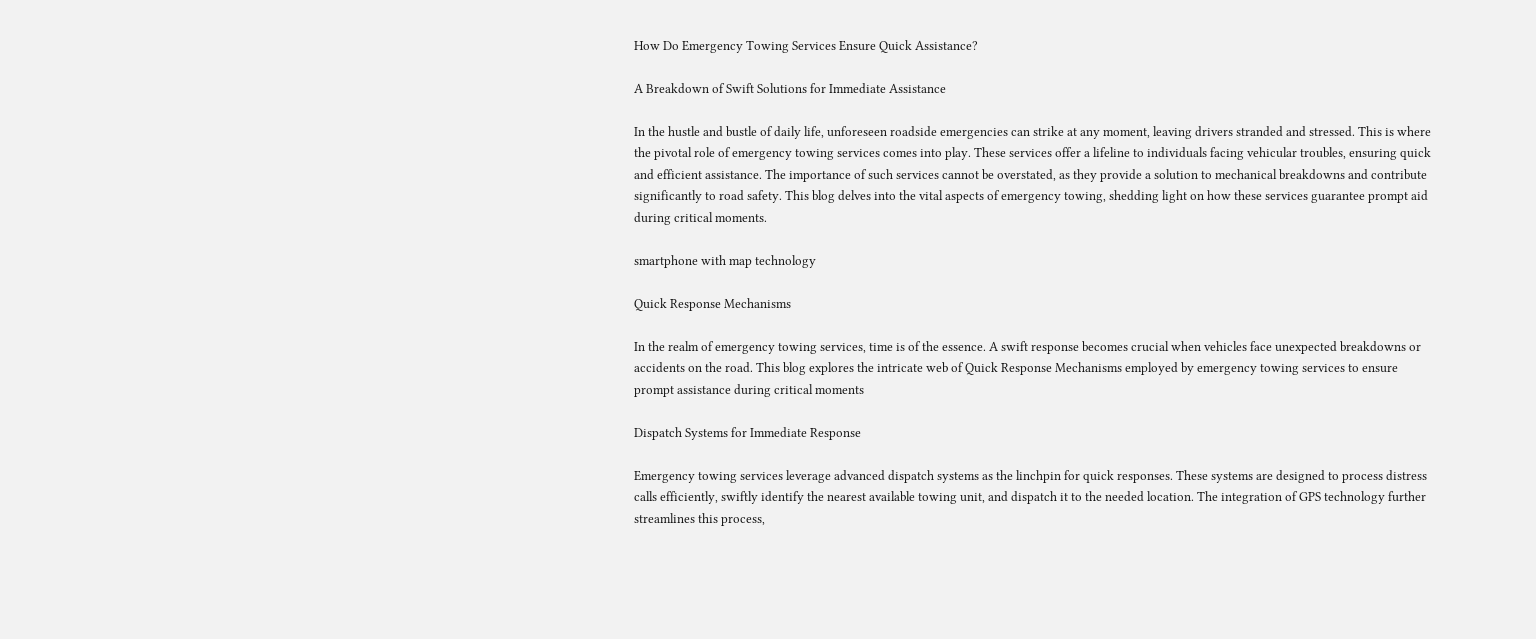How Do Emergency Towing Services Ensure Quick Assistance?

A Breakdown of Swift Solutions for Immediate Assistance

In the hustle and bustle of daily life, unforeseen roadside emergencies can strike at any moment, leaving drivers stranded and stressed. This is where the pivotal role of emergency towing services comes into play. These services offer a lifeline to individuals facing vehicular troubles, ensuring quick and efficient assistance. The importance of such services cannot be overstated, as they provide a solution to mechanical breakdowns and contribute significantly to road safety. This blog delves into the vital aspects of emergency towing, shedding light on how these services guarantee prompt aid during critical moments.

smartphone with map technology

Quick Response Mechanisms

In the realm of emergency towing services, time is of the essence. A swift response becomes crucial when vehicles face unexpected breakdowns or accidents on the road. This blog explores the intricate web of Quick Response Mechanisms employed by emergency towing services to ensure prompt assistance during critical moments

Dispatch Systems for Immediate Response

Emergency towing services leverage advanced dispatch systems as the linchpin for quick responses. These systems are designed to process distress calls efficiently, swiftly identify the nearest available towing unit, and dispatch it to the needed location. The integration of GPS technology further streamlines this process,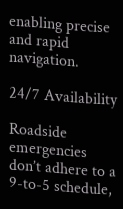enabling precise and rapid navigation.

24/7 Availability

Roadside emergencies don’t adhere to a 9-to-5 schedule,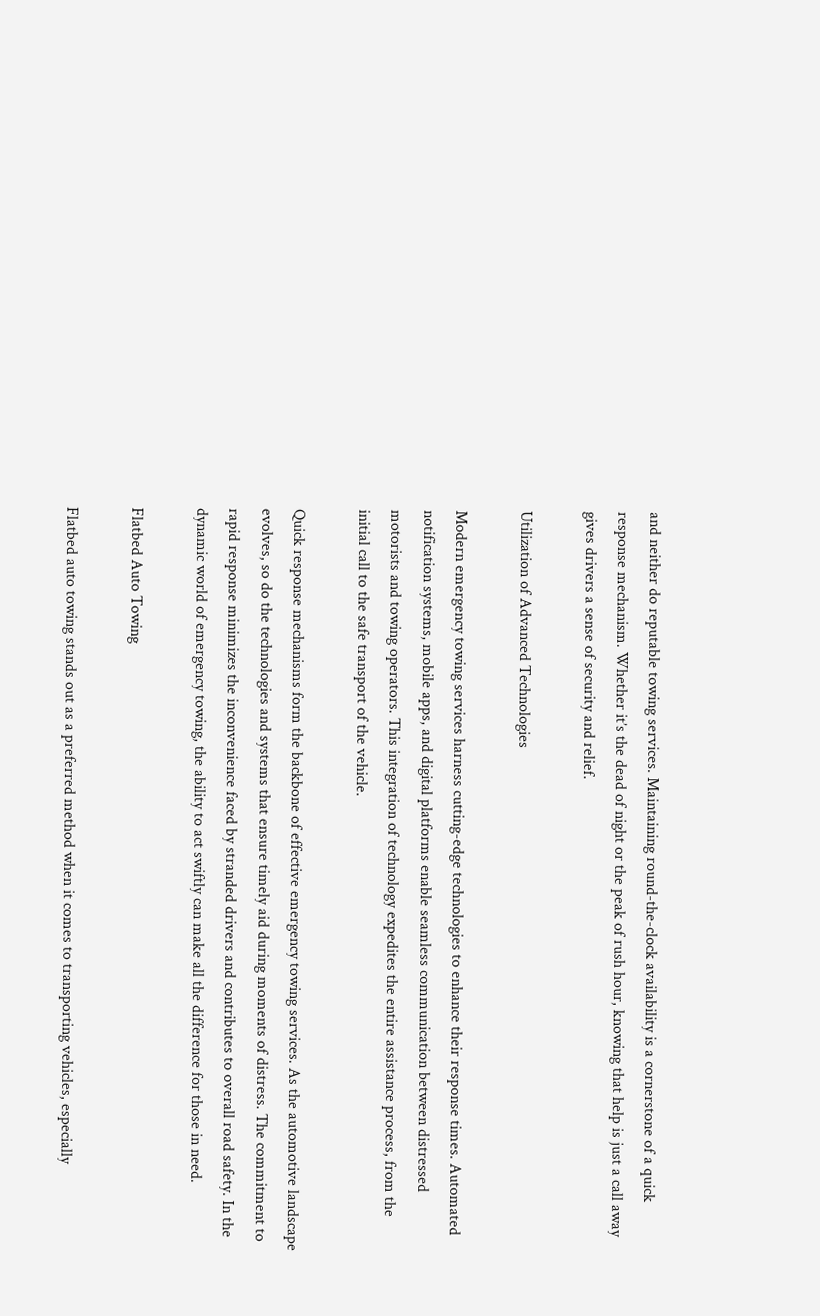and neither do reputable towing services. Maintaining round-the-clock availability is a cornerstone of a quick response mechanism. Whether it’s the dead of night or the peak of rush hour, knowing that help is just a call away gives drivers a sense of security and relief.

Utilization of Advanced Technologies

Modern emergency towing services harness cutting-edge technologies to enhance their response times. Automated notification systems, mobile apps, and digital platforms enable seamless communication between distressed motorists and towing operators. This integration of technology expedites the entire assistance process, from the initial call to the safe transport of the vehicle.

Quick response mechanisms form the backbone of effective emergency towing services. As the automotive landscape evolves, so do the technologies and systems that ensure timely aid during moments of distress. The commitment to rapid response minimizes the inconvenience faced by stranded drivers and contributes to overall road safety. In the dynamic world of emergency towing, the ability to act swiftly can make all the difference for those in need.

Flatbed Auto Towing

Flatbed auto towing stands out as a preferred method when it comes to transporting vehicles, especially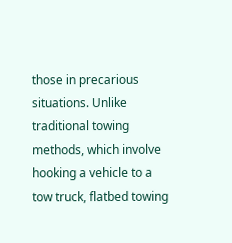those in precarious situations. Unlike traditional towing methods, which involve hooking a vehicle to a tow truck, flatbed towing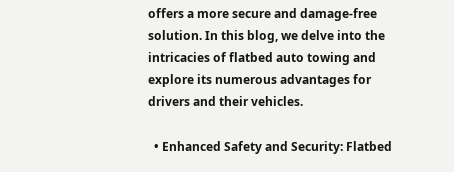offers a more secure and damage-free solution. In this blog, we delve into the intricacies of flatbed auto towing and explore its numerous advantages for drivers and their vehicles.

  • Enhanced Safety and Security: Flatbed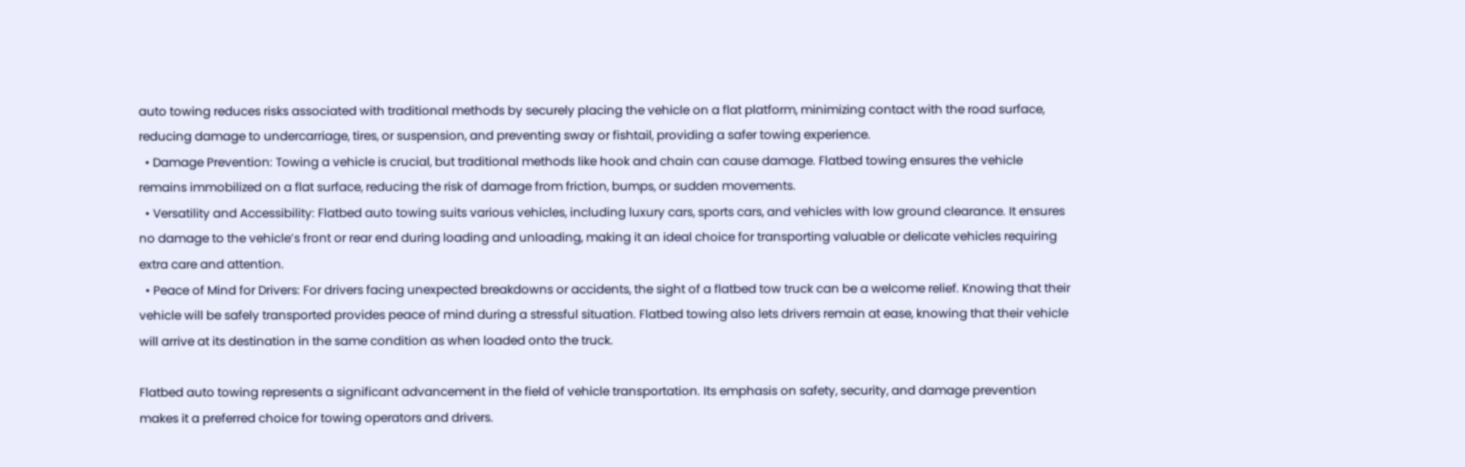auto towing reduces risks associated with traditional methods by securely placing the vehicle on a flat platform, minimizing contact with the road surface, reducing damage to undercarriage, tires, or suspension, and preventing sway or fishtail, providing a safer towing experience.
  • Damage Prevention: Towing a vehicle is crucial, but traditional methods like hook and chain can cause damage. Flatbed towing ensures the vehicle remains immobilized on a flat surface, reducing the risk of damage from friction, bumps, or sudden movements.
  • Versatility and Accessibility: Flatbed auto towing suits various vehicles, including luxury cars, sports cars, and vehicles with low ground clearance. It ensures no damage to the vehicle’s front or rear end during loading and unloading, making it an ideal choice for transporting valuable or delicate vehicles requiring extra care and attention.
  • Peace of Mind for Drivers: For drivers facing unexpected breakdowns or accidents, the sight of a flatbed tow truck can be a welcome relief. Knowing that their vehicle will be safely transported provides peace of mind during a stressful situation. Flatbed towing also lets drivers remain at ease, knowing that their vehicle will arrive at its destination in the same condition as when loaded onto the truck.

Flatbed auto towing represents a significant advancement in the field of vehicle transportation. Its emphasis on safety, security, and damage prevention makes it a preferred choice for towing operators and drivers.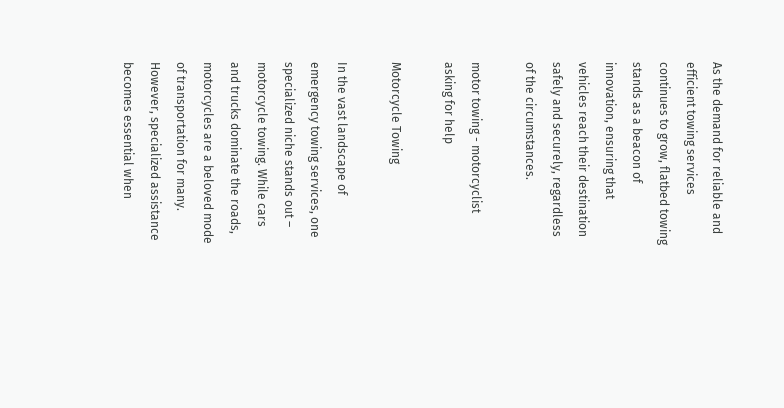As the demand for reliable and efficient towing services continues to grow, flatbed towing stands as a beacon of innovation, ensuring that vehicles reach their destination safely and securely, regardless of the circumstances.

motor towing - motorcyclist asking for help

Motorcycle Towing

In the vast landscape of emergency towing services, one specialized niche stands out – motorcycle towing. While cars and trucks dominate the roads, motorcycles are a beloved mode of transportation for many. However, specialized assistance becomes essential when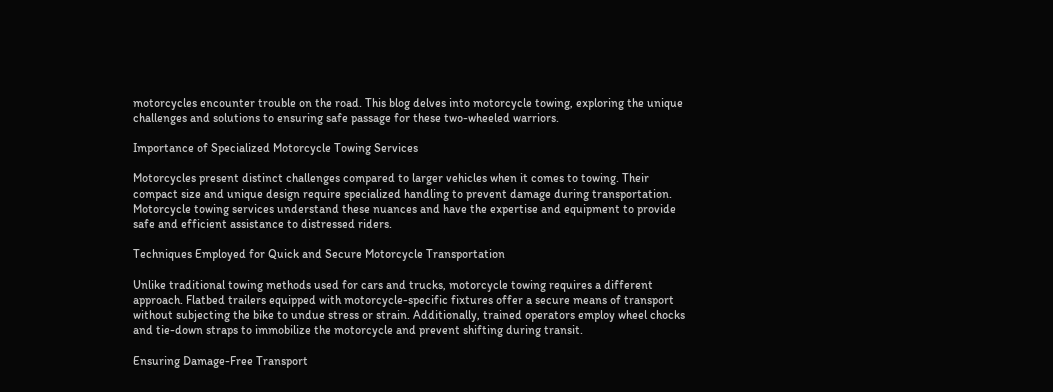motorcycles encounter trouble on the road. This blog delves into motorcycle towing, exploring the unique challenges and solutions to ensuring safe passage for these two-wheeled warriors.

Importance of Specialized Motorcycle Towing Services

Motorcycles present distinct challenges compared to larger vehicles when it comes to towing. Their compact size and unique design require specialized handling to prevent damage during transportation. Motorcycle towing services understand these nuances and have the expertise and equipment to provide safe and efficient assistance to distressed riders.

Techniques Employed for Quick and Secure Motorcycle Transportation

Unlike traditional towing methods used for cars and trucks, motorcycle towing requires a different approach. Flatbed trailers equipped with motorcycle-specific fixtures offer a secure means of transport without subjecting the bike to undue stress or strain. Additionally, trained operators employ wheel chocks and tie-down straps to immobilize the motorcycle and prevent shifting during transit.

Ensuring Damage-Free Transport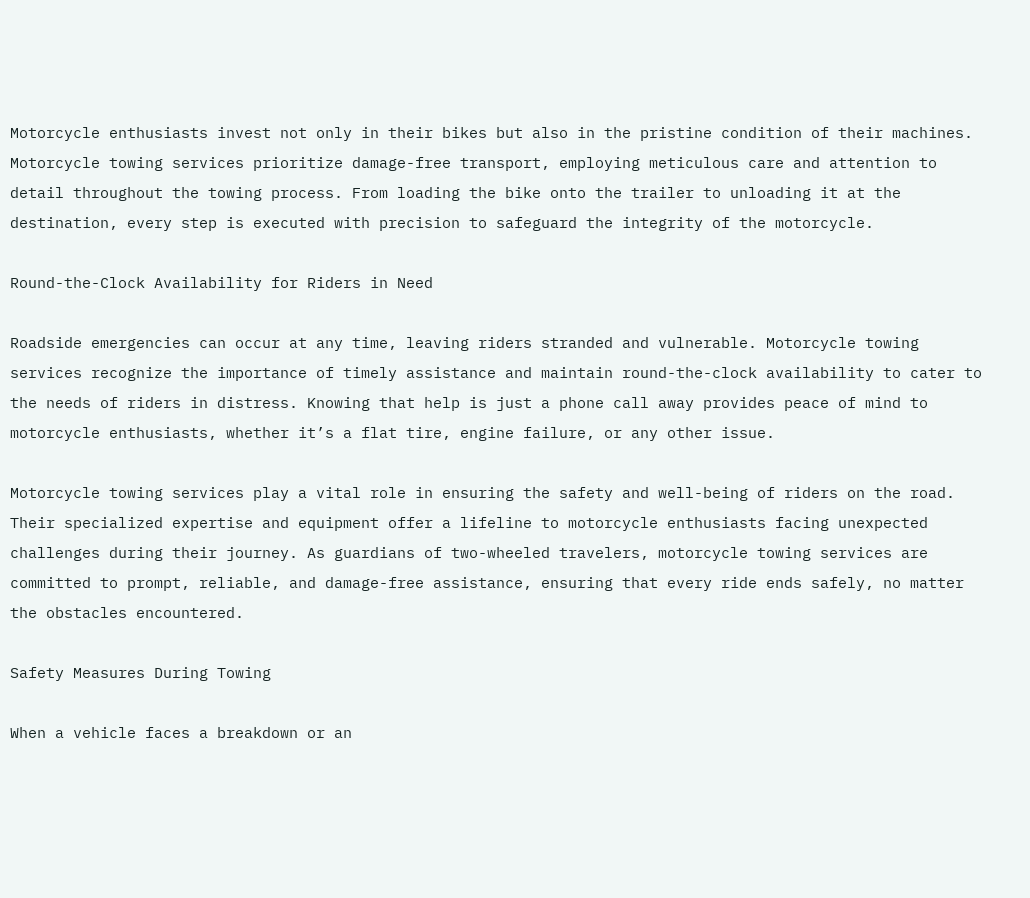Motorcycle enthusiasts invest not only in their bikes but also in the pristine condition of their machines. Motorcycle towing services prioritize damage-free transport, employing meticulous care and attention to detail throughout the towing process. From loading the bike onto the trailer to unloading it at the destination, every step is executed with precision to safeguard the integrity of the motorcycle.

Round-the-Clock Availability for Riders in Need

Roadside emergencies can occur at any time, leaving riders stranded and vulnerable. Motorcycle towing services recognize the importance of timely assistance and maintain round-the-clock availability to cater to the needs of riders in distress. Knowing that help is just a phone call away provides peace of mind to motorcycle enthusiasts, whether it’s a flat tire, engine failure, or any other issue.

Motorcycle towing services play a vital role in ensuring the safety and well-being of riders on the road. Their specialized expertise and equipment offer a lifeline to motorcycle enthusiasts facing unexpected challenges during their journey. As guardians of two-wheeled travelers, motorcycle towing services are committed to prompt, reliable, and damage-free assistance, ensuring that every ride ends safely, no matter the obstacles encountered.

Safety Measures During Towing

When a vehicle faces a breakdown or an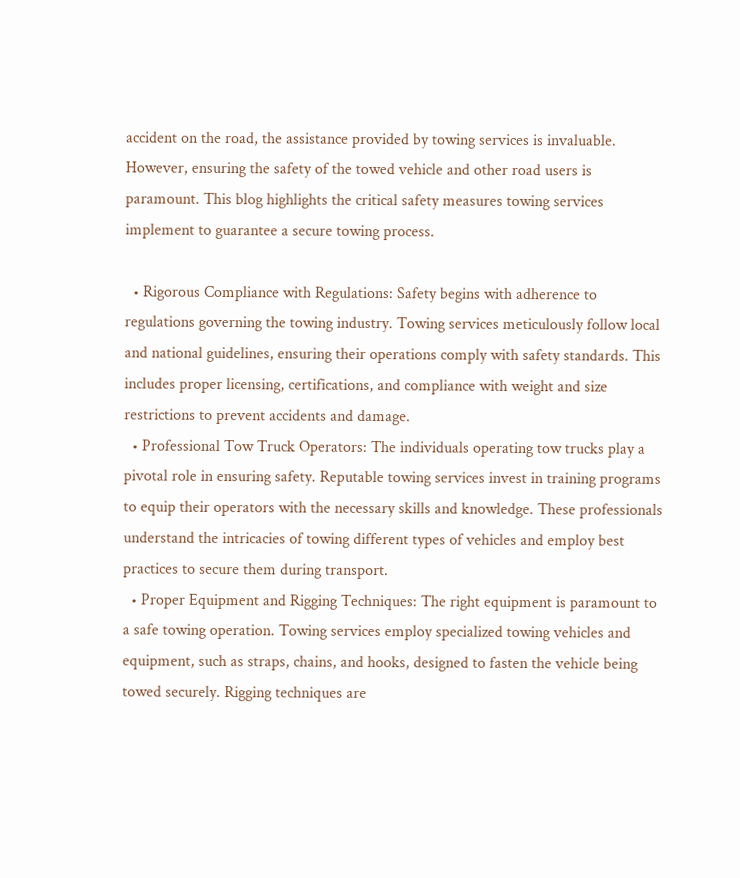accident on the road, the assistance provided by towing services is invaluable. However, ensuring the safety of the towed vehicle and other road users is paramount. This blog highlights the critical safety measures towing services implement to guarantee a secure towing process.

  • Rigorous Compliance with Regulations: Safety begins with adherence to regulations governing the towing industry. Towing services meticulously follow local and national guidelines, ensuring their operations comply with safety standards. This includes proper licensing, certifications, and compliance with weight and size restrictions to prevent accidents and damage.
  • Professional Tow Truck Operators: The individuals operating tow trucks play a pivotal role in ensuring safety. Reputable towing services invest in training programs to equip their operators with the necessary skills and knowledge. These professionals understand the intricacies of towing different types of vehicles and employ best practices to secure them during transport.
  • Proper Equipment and Rigging Techniques: The right equipment is paramount to a safe towing operation. Towing services employ specialized towing vehicles and equipment, such as straps, chains, and hooks, designed to fasten the vehicle being towed securely. Rigging techniques are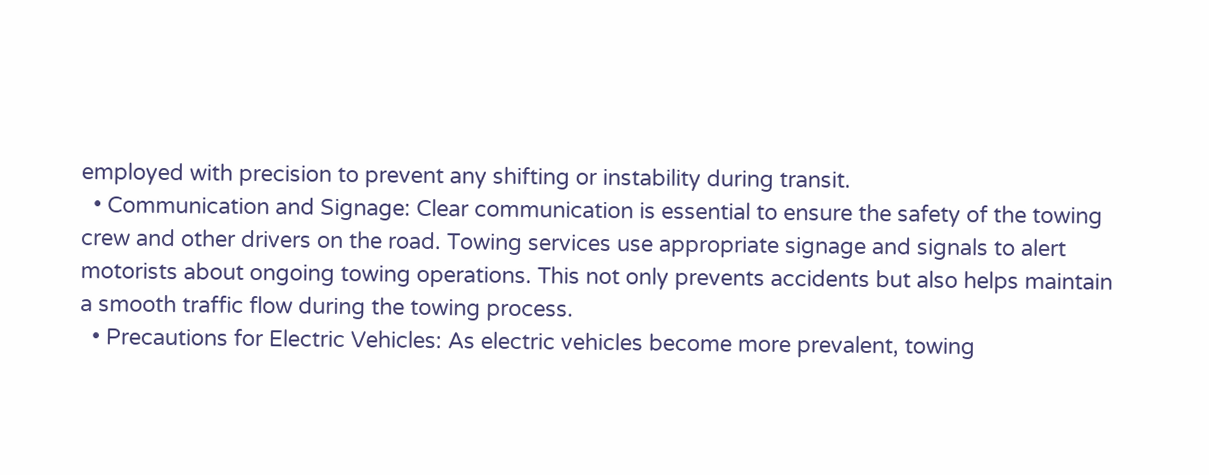employed with precision to prevent any shifting or instability during transit.
  • Communication and Signage: Clear communication is essential to ensure the safety of the towing crew and other drivers on the road. Towing services use appropriate signage and signals to alert motorists about ongoing towing operations. This not only prevents accidents but also helps maintain a smooth traffic flow during the towing process.
  • Precautions for Electric Vehicles: As electric vehicles become more prevalent, towing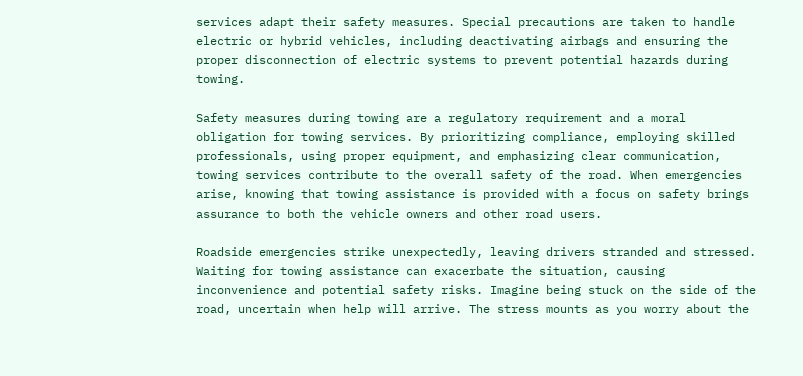services adapt their safety measures. Special precautions are taken to handle electric or hybrid vehicles, including deactivating airbags and ensuring the proper disconnection of electric systems to prevent potential hazards during towing.

Safety measures during towing are a regulatory requirement and a moral obligation for towing services. By prioritizing compliance, employing skilled professionals, using proper equipment, and emphasizing clear communication, towing services contribute to the overall safety of the road. When emergencies arise, knowing that towing assistance is provided with a focus on safety brings assurance to both the vehicle owners and other road users.

Roadside emergencies strike unexpectedly, leaving drivers stranded and stressed. Waiting for towing assistance can exacerbate the situation, causing inconvenience and potential safety risks. Imagine being stuck on the side of the road, uncertain when help will arrive. The stress mounts as you worry about the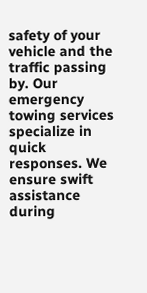safety of your vehicle and the traffic passing by. Our emergency towing services specialize in quick responses. We ensure swift assistance during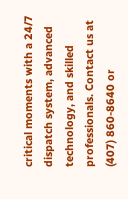critical moments with a 24/7 dispatch system, advanced technology, and skilled professionals. Contact us at (407) 860-8640 or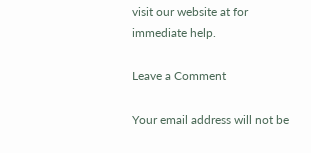visit our website at for immediate help.

Leave a Comment

Your email address will not be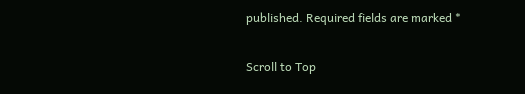published. Required fields are marked *

Scroll to Top